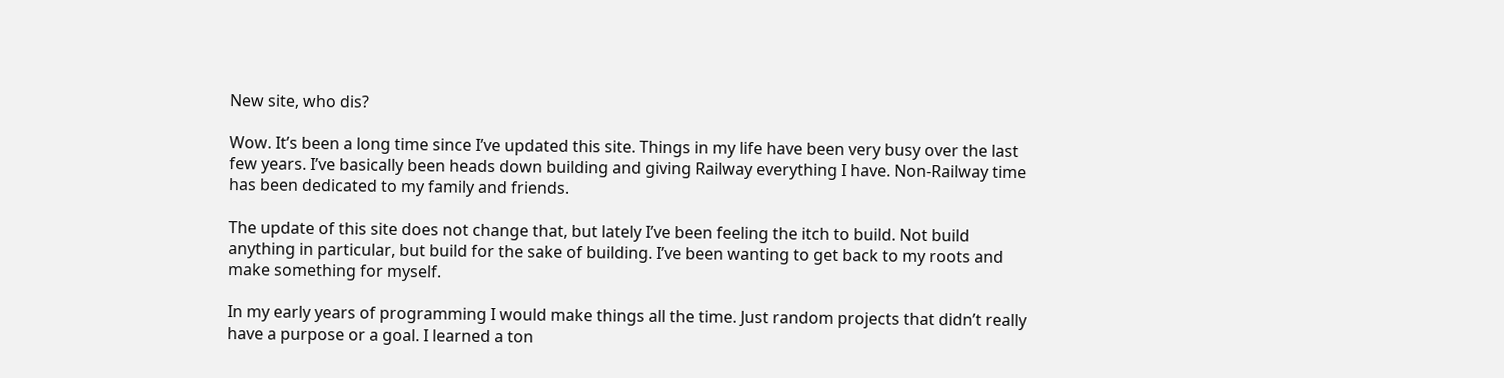New site, who dis?

Wow. It’s been a long time since I’ve updated this site. Things in my life have been very busy over the last few years. I’ve basically been heads down building and giving Railway everything I have. Non-Railway time has been dedicated to my family and friends.

The update of this site does not change that, but lately I’ve been feeling the itch to build. Not build anything in particular, but build for the sake of building. I’ve been wanting to get back to my roots and make something for myself.

In my early years of programming I would make things all the time. Just random projects that didn’t really have a purpose or a goal. I learned a ton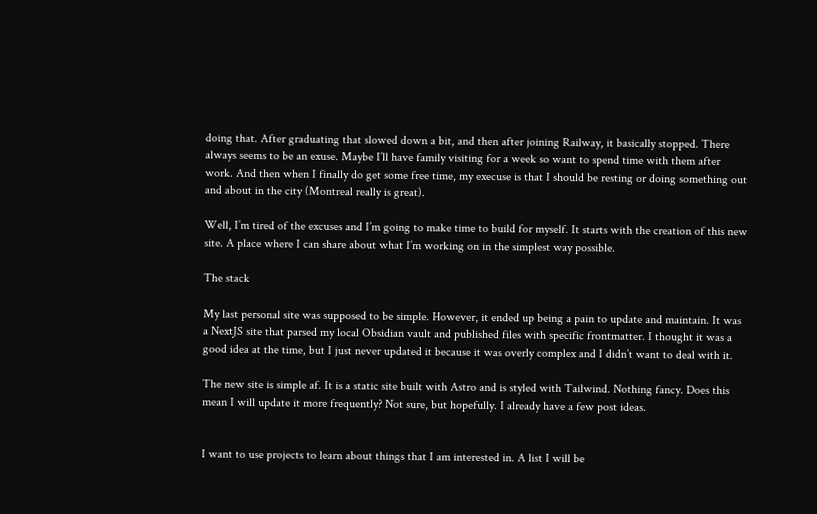doing that. After graduating that slowed down a bit, and then after joining Railway, it basically stopped. There always seems to be an exuse. Maybe I’ll have family visiting for a week so want to spend time with them after work. And then when I finally do get some free time, my execuse is that I should be resting or doing something out and about in the city (Montreal really is great).

Well, I’m tired of the excuses and I’m going to make time to build for myself. It starts with the creation of this new site. A place where I can share about what I’m working on in the simplest way possible.

The stack

My last personal site was supposed to be simple. However, it ended up being a pain to update and maintain. It was a NextJS site that parsed my local Obsidian vault and published files with specific frontmatter. I thought it was a good idea at the time, but I just never updated it because it was overly complex and I didn’t want to deal with it.

The new site is simple af. It is a static site built with Astro and is styled with Tailwind. Nothing fancy. Does this mean I will update it more frequently? Not sure, but hopefully. I already have a few post ideas.


I want to use projects to learn about things that I am interested in. A list I will be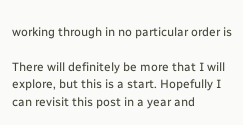working through in no particular order is

There will definitely be more that I will explore, but this is a start. Hopefully I can revisit this post in a year and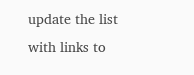update the list with links to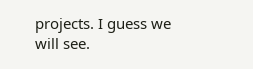projects. I guess we will see.